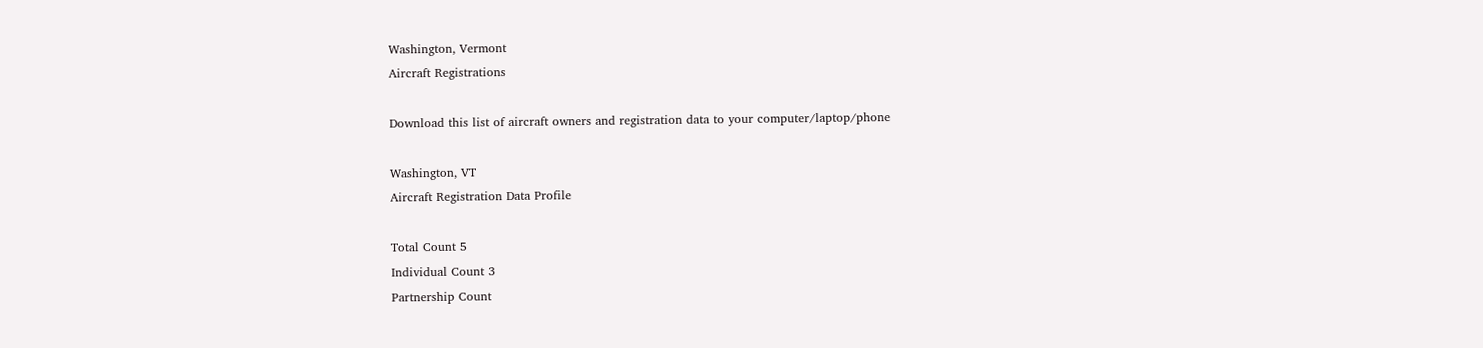Washington, Vermont
Aircraft Registrations

Download this list of aircraft owners and registration data to your computer/laptop/phone

Washington, VT
Aircraft Registration Data Profile

Total Count 5
Individual Count 3
Partnership Count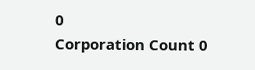0
Corporation Count 0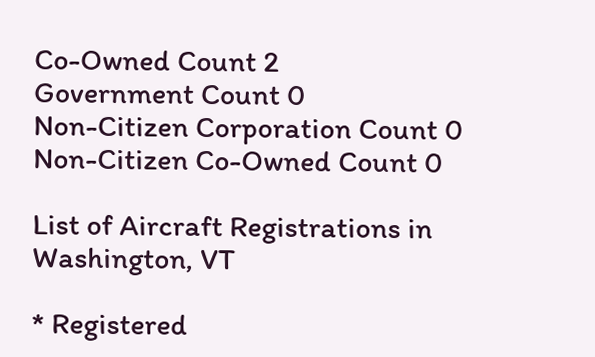Co-Owned Count 2
Government Count 0
Non-Citizen Corporation Count 0
Non-Citizen Co-Owned Count 0

List of Aircraft Registrations in Washington, VT

* Registered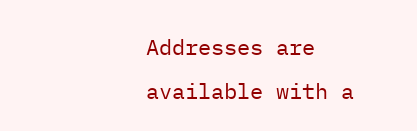Addresses are available with a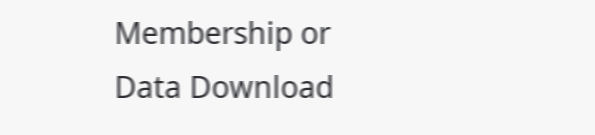Membership or Data Download